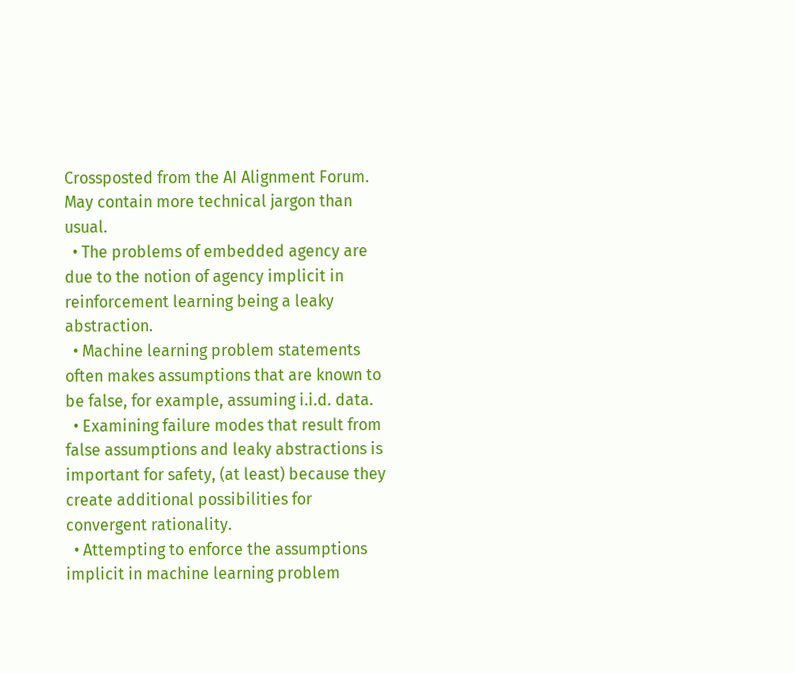Crossposted from the AI Alignment Forum. May contain more technical jargon than usual.
  • The problems of embedded agency are due to the notion of agency implicit in reinforcement learning being a leaky abstraction.
  • Machine learning problem statements often makes assumptions that are known to be false, for example, assuming i.i.d. data.
  • Examining failure modes that result from false assumptions and leaky abstractions is important for safety, (at least) because they create additional possibilities for convergent rationality.
  • Attempting to enforce the assumptions implicit in machine learning problem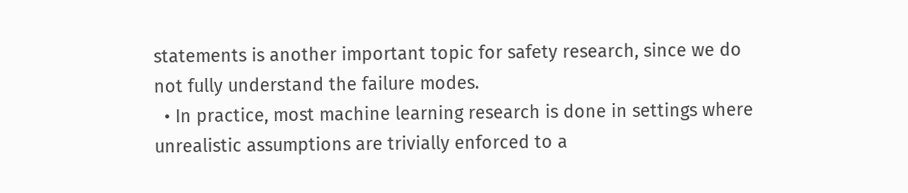statements is another important topic for safety research, since we do not fully understand the failure modes.
  • In practice, most machine learning research is done in settings where unrealistic assumptions are trivially enforced to a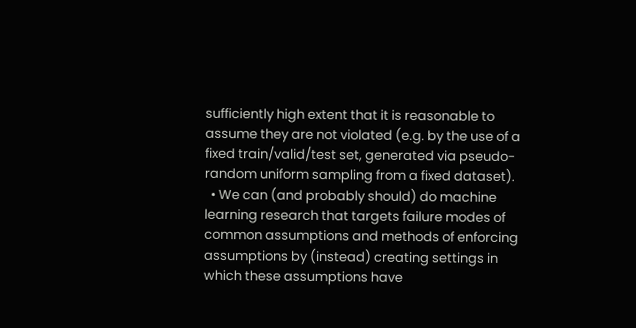sufficiently high extent that it is reasonable to assume they are not violated (e.g. by the use of a fixed train/valid/test set, generated via pseudo-random uniform sampling from a fixed dataset).
  • We can (and probably should) do machine learning research that targets failure modes of common assumptions and methods of enforcing assumptions by (instead) creating settings in which these assumptions have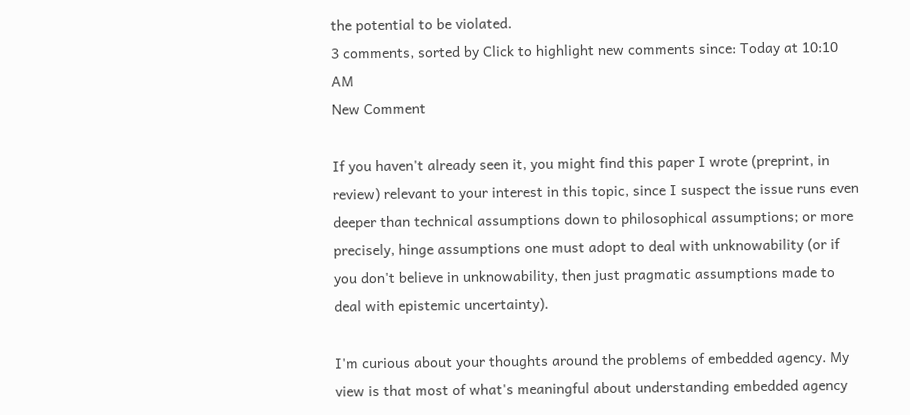the potential to be violated.
3 comments, sorted by Click to highlight new comments since: Today at 10:10 AM
New Comment

If you haven't already seen it, you might find this paper I wrote (preprint, in review) relevant to your interest in this topic, since I suspect the issue runs even deeper than technical assumptions down to philosophical assumptions; or more precisely, hinge assumptions one must adopt to deal with unknowability (or if you don't believe in unknowability, then just pragmatic assumptions made to deal with epistemic uncertainty).

I'm curious about your thoughts around the problems of embedded agency. My view is that most of what's meaningful about understanding embedded agency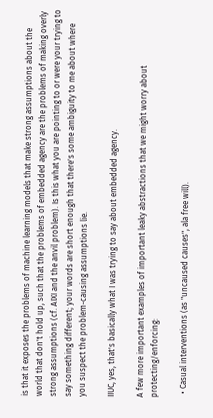is that it exposes the problems of machine learning models that make strong assumptions about the world that don't hold up, such that the problems of embedded agency are the problems of making overly strong assumptions (cf. AIXI and the anvil problem). Is this what you are pointing to or were your trying to say something different; your words are short enough that there's some ambiguity to me about where you suspect the problem-causing assumptions lie.

IIUC, yes, that's basically what I was trying to say about embedded agency.

A few more important examples of important leaky abstractions that we might worry about protecting/enforcing:

  • Casual interventions (as "uncaused causes", ala free will).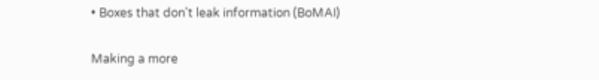• Boxes that don't leak information (BoMAI)

Making a more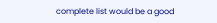complete list would be a good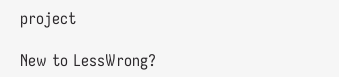project

New to LessWrong?